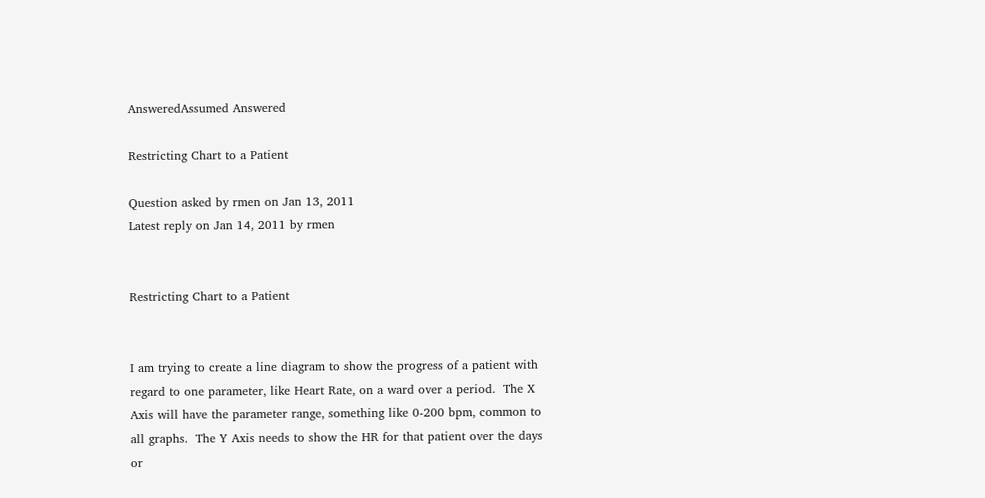AnsweredAssumed Answered

Restricting Chart to a Patient

Question asked by rmen on Jan 13, 2011
Latest reply on Jan 14, 2011 by rmen


Restricting Chart to a Patient


I am trying to create a line diagram to show the progress of a patient with regard to one parameter, like Heart Rate, on a ward over a period.  The X Axis will have the parameter range, something like 0-200 bpm, common to all graphs.  The Y Axis needs to show the HR for that patient over the days or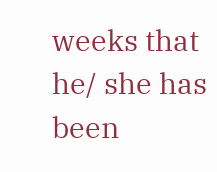weeks that he/ she has been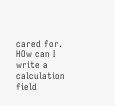cared for.  HOw can I write a calculation field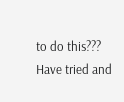to do this???  Have tried and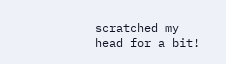scratched my head for a bit!